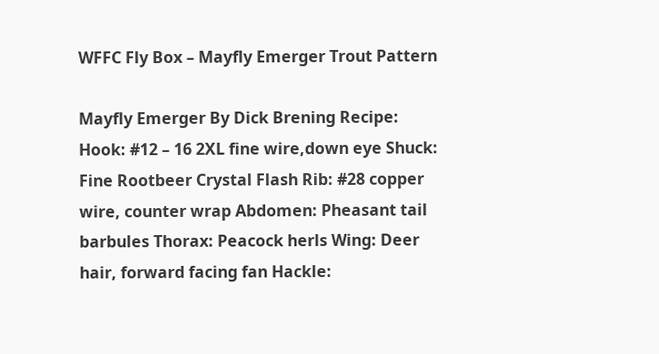WFFC Fly Box – Mayfly Emerger Trout Pattern

Mayfly Emerger By Dick Brening Recipe: Hook: #12 – 16 2XL fine wire,down eye Shuck: Fine Rootbeer Crystal Flash Rib: #28 copper wire, counter wrap Abdomen: Pheasant tail barbules Thorax: Peacock herls Wing: Deer hair, forward facing fan Hackle: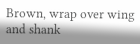Brown, wrap over wing and shank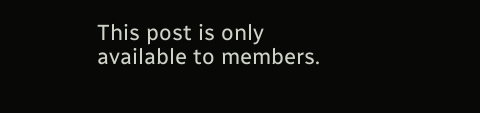This post is only available to members.